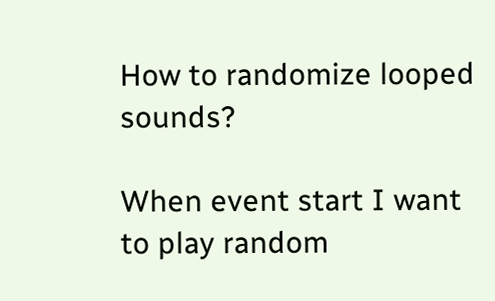How to randomize looped sounds?

When event start I want to play random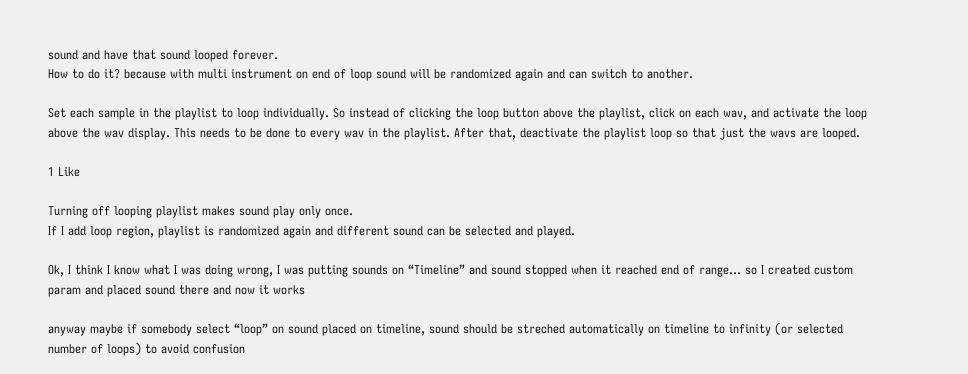sound and have that sound looped forever.
How to do it? because with multi instrument on end of loop sound will be randomized again and can switch to another.

Set each sample in the playlist to loop individually. So instead of clicking the loop button above the playlist, click on each wav, and activate the loop above the wav display. This needs to be done to every wav in the playlist. After that, deactivate the playlist loop so that just the wavs are looped.

1 Like

Turning off looping playlist makes sound play only once.
If I add loop region, playlist is randomized again and different sound can be selected and played.

Ok, I think I know what I was doing wrong, I was putting sounds on “Timeline” and sound stopped when it reached end of range… so I created custom param and placed sound there and now it works

anyway maybe if somebody select “loop” on sound placed on timeline, sound should be streched automatically on timeline to infinity (or selected number of loops) to avoid confusion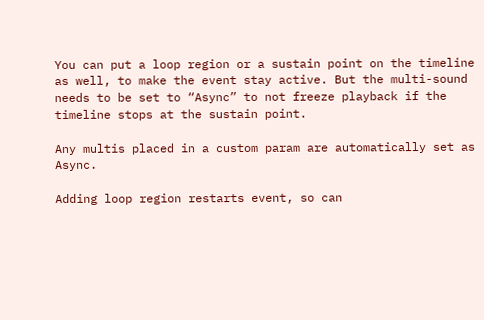You can put a loop region or a sustain point on the timeline as well, to make the event stay active. But the multi-sound needs to be set to “Async” to not freeze playback if the timeline stops at the sustain point.

Any multis placed in a custom param are automatically set as Async.

Adding loop region restarts event, so can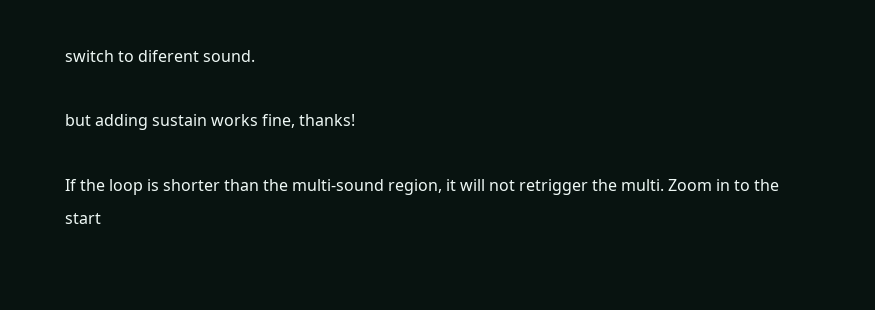switch to diferent sound.

but adding sustain works fine, thanks!

If the loop is shorter than the multi-sound region, it will not retrigger the multi. Zoom in to the start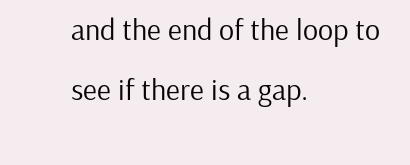and the end of the loop to see if there is a gap.